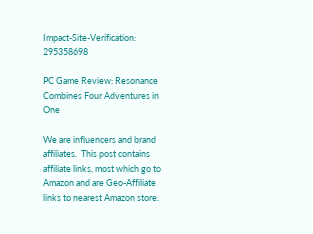Impact-Site-Verification: 295358698

PC Game Review: Resonance Combines Four Adventures in One

We are influencers and brand affiliates.  This post contains affiliate links, most which go to Amazon and are Geo-Affiliate links to nearest Amazon store.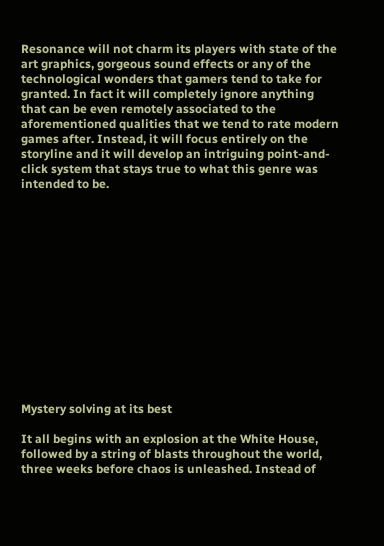Resonance will not charm its players with state of the art graphics, gorgeous sound effects or any of the technological wonders that gamers tend to take for granted. In fact it will completely ignore anything that can be even remotely associated to the aforementioned qualities that we tend to rate modern games after. Instead, it will focus entirely on the storyline and it will develop an intriguing point-and-click system that stays true to what this genre was intended to be.














Mystery solving at its best

It all begins with an explosion at the White House, followed by a string of blasts throughout the world, three weeks before chaos is unleashed. Instead of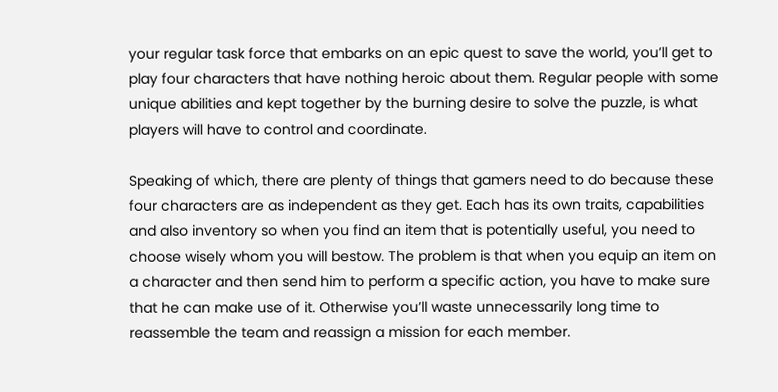your regular task force that embarks on an epic quest to save the world, you’ll get to play four characters that have nothing heroic about them. Regular people with some unique abilities and kept together by the burning desire to solve the puzzle, is what players will have to control and coordinate.

Speaking of which, there are plenty of things that gamers need to do because these four characters are as independent as they get. Each has its own traits, capabilities and also inventory so when you find an item that is potentially useful, you need to choose wisely whom you will bestow. The problem is that when you equip an item on a character and then send him to perform a specific action, you have to make sure that he can make use of it. Otherwise you’ll waste unnecessarily long time to reassemble the team and reassign a mission for each member.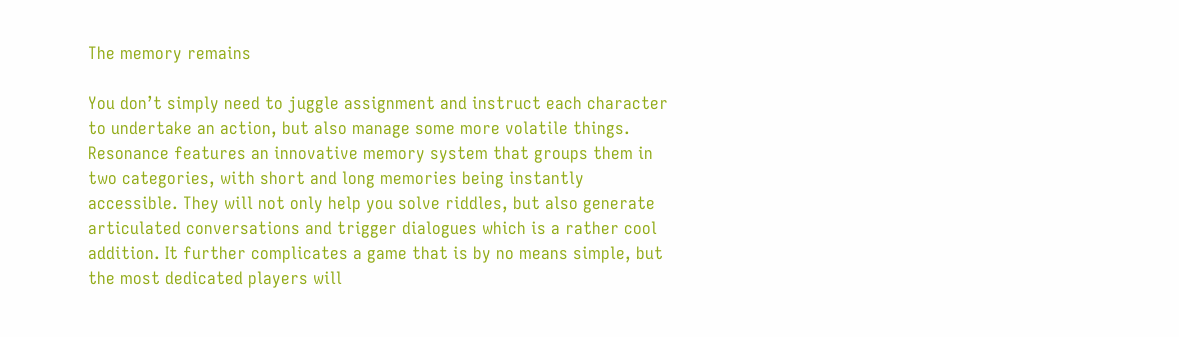The memory remains

You don’t simply need to juggle assignment and instruct each character to undertake an action, but also manage some more volatile things. Resonance features an innovative memory system that groups them in two categories, with short and long memories being instantly accessible. They will not only help you solve riddles, but also generate articulated conversations and trigger dialogues which is a rather cool addition. It further complicates a game that is by no means simple, but the most dedicated players will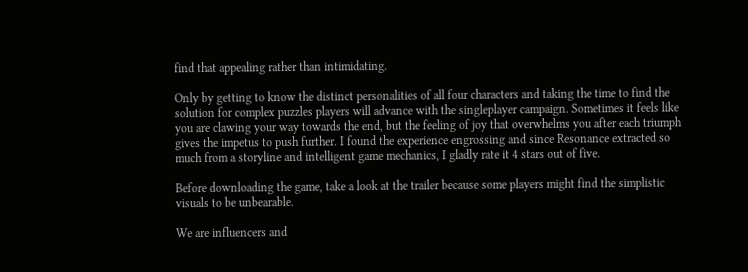find that appealing rather than intimidating.

Only by getting to know the distinct personalities of all four characters and taking the time to find the solution for complex puzzles players will advance with the singleplayer campaign. Sometimes it feels like you are clawing your way towards the end, but the feeling of joy that overwhelms you after each triumph gives the impetus to push further. I found the experience engrossing and since Resonance extracted so much from a storyline and intelligent game mechanics, I gladly rate it 4 stars out of five.

Before downloading the game, take a look at the trailer because some players might find the simplistic visuals to be unbearable.

We are influencers and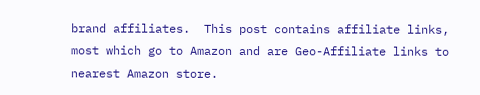brand affiliates.  This post contains affiliate links, most which go to Amazon and are Geo-Affiliate links to nearest Amazon store.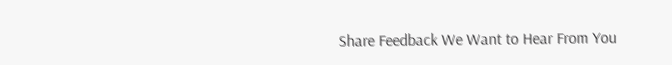Share Feedback We Want to Hear From You